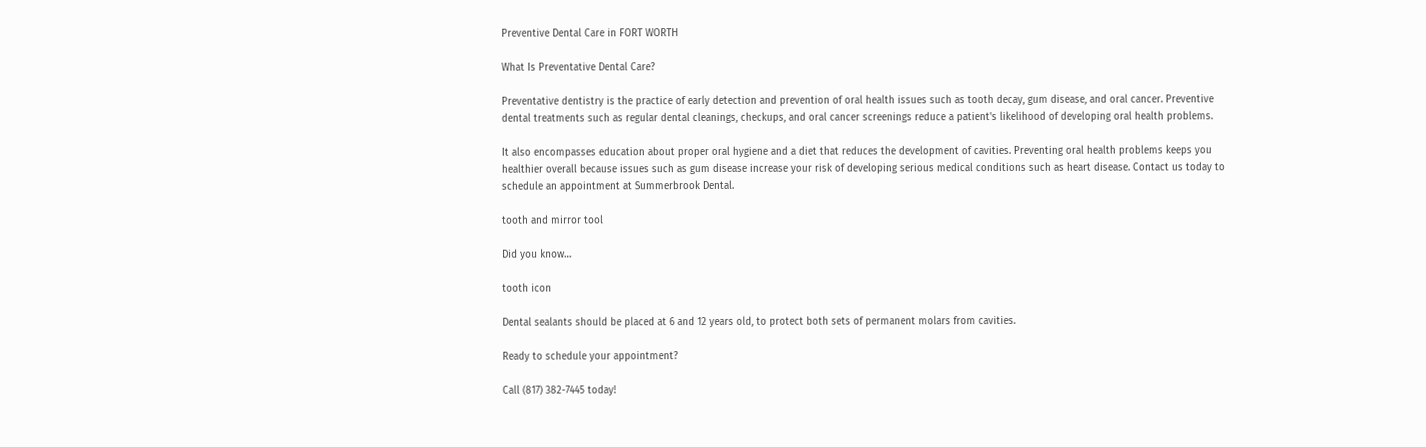Preventive Dental Care in FORT WORTH

What Is Preventative Dental Care?

Preventative dentistry is the practice of early detection and prevention of oral health issues such as tooth decay, gum disease, and oral cancer. Preventive dental treatments such as regular dental cleanings, checkups, and oral cancer screenings reduce a patient's likelihood of developing oral health problems.

It also encompasses education about proper oral hygiene and a diet that reduces the development of cavities. Preventing oral health problems keeps you healthier overall because issues such as gum disease increase your risk of developing serious medical conditions such as heart disease. Contact us today to schedule an appointment at Summerbrook Dental.

tooth and mirror tool

Did you know…

tooth icon

Dental sealants should be placed at 6 and 12 years old, to protect both sets of permanent molars from cavities.

Ready to schedule your appointment?

Call (817) 382-7445 today!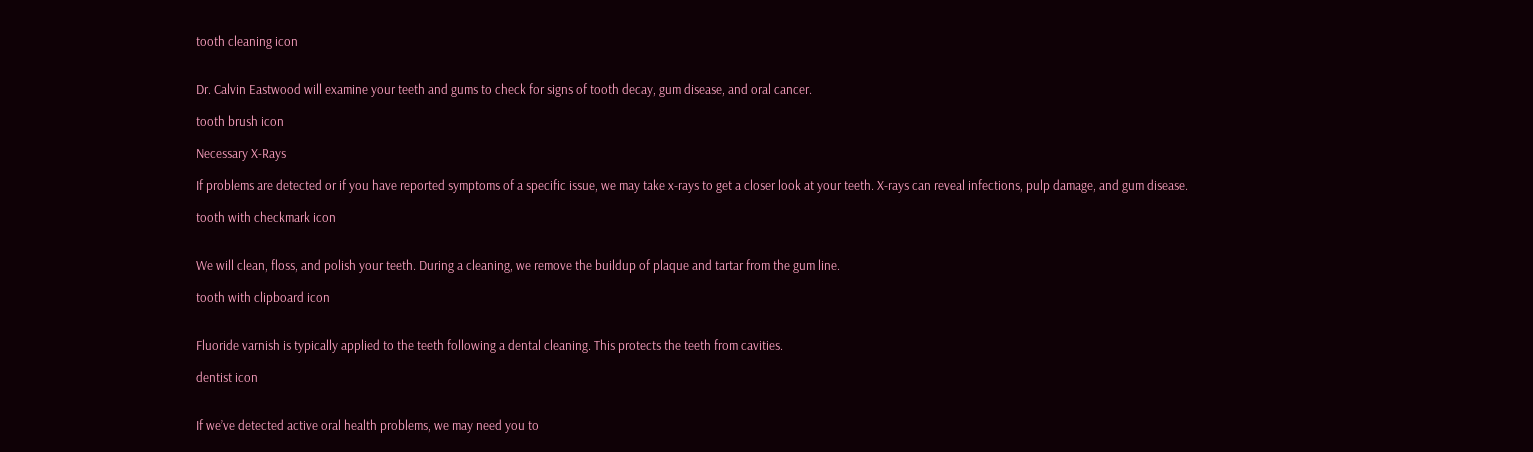tooth cleaning icon


Dr. Calvin Eastwood will examine your teeth and gums to check for signs of tooth decay, gum disease, and oral cancer.

tooth brush icon

Necessary X-Rays

If problems are detected or if you have reported symptoms of a specific issue, we may take x-rays to get a closer look at your teeth. X-rays can reveal infections, pulp damage, and gum disease.

tooth with checkmark icon


We will clean, floss, and polish your teeth. During a cleaning, we remove the buildup of plaque and tartar from the gum line.

tooth with clipboard icon


Fluoride varnish is typically applied to the teeth following a dental cleaning. This protects the teeth from cavities.

dentist icon


If we’ve detected active oral health problems, we may need you to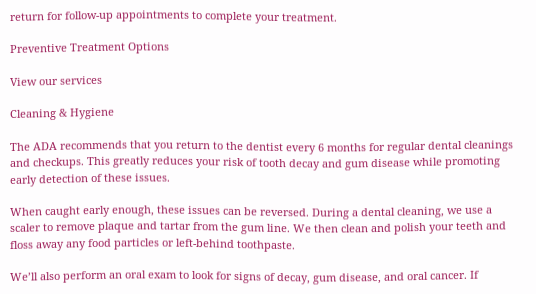return for follow-up appointments to complete your treatment.

Preventive Treatment Options

View our services

Cleaning & Hygiene

The ADA recommends that you return to the dentist every 6 months for regular dental cleanings and checkups. This greatly reduces your risk of tooth decay and gum disease while promoting early detection of these issues.

When caught early enough, these issues can be reversed. During a dental cleaning, we use a scaler to remove plaque and tartar from the gum line. We then clean and polish your teeth and floss away any food particles or left-behind toothpaste.

We’ll also perform an oral exam to look for signs of decay, gum disease, and oral cancer. If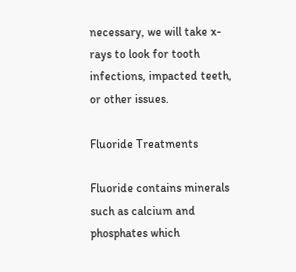necessary, we will take x-rays to look for tooth infections, impacted teeth, or other issues.

Fluoride Treatments

Fluoride contains minerals such as calcium and phosphates which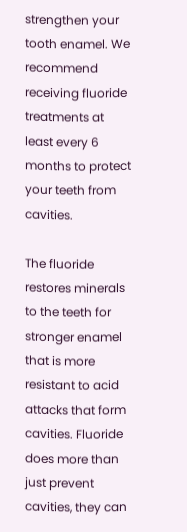strengthen your tooth enamel. We recommend receiving fluoride treatments at least every 6 months to protect your teeth from cavities.

The fluoride restores minerals to the teeth for stronger enamel that is more resistant to acid attacks that form cavities. Fluoride does more than just prevent cavities, they can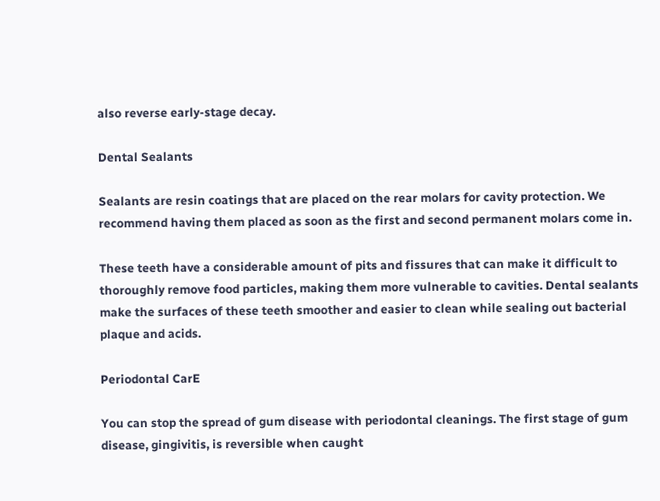also reverse early-stage decay.

Dental Sealants

Sealants are resin coatings that are placed on the rear molars for cavity protection. We recommend having them placed as soon as the first and second permanent molars come in.

These teeth have a considerable amount of pits and fissures that can make it difficult to thoroughly remove food particles, making them more vulnerable to cavities. Dental sealants make the surfaces of these teeth smoother and easier to clean while sealing out bacterial plaque and acids.

Periodontal CarE

You can stop the spread of gum disease with periodontal cleanings. The first stage of gum disease, gingivitis, is reversible when caught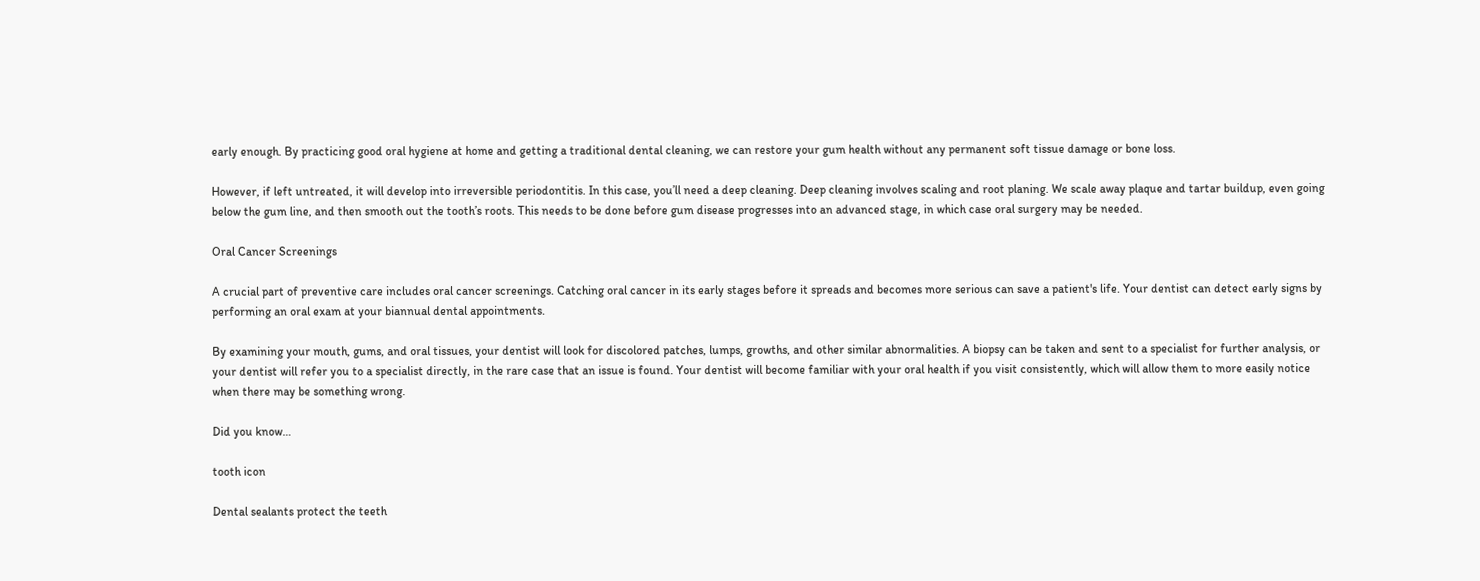early enough. By practicing good oral hygiene at home and getting a traditional dental cleaning, we can restore your gum health without any permanent soft tissue damage or bone loss.

However, if left untreated, it will develop into irreversible periodontitis. In this case, you’ll need a deep cleaning. Deep cleaning involves scaling and root planing. We scale away plaque and tartar buildup, even going below the gum line, and then smooth out the tooth’s roots. This needs to be done before gum disease progresses into an advanced stage, in which case oral surgery may be needed.

Oral Cancer Screenings

A crucial part of preventive care includes oral cancer screenings. Catching oral cancer in its early stages before it spreads and becomes more serious can save a patient's life. Your dentist can detect early signs by performing an oral exam at your biannual dental appointments.

By examining your mouth, gums, and oral tissues, your dentist will look for discolored patches, lumps, growths, and other similar abnormalities. A biopsy can be taken and sent to a specialist for further analysis, or your dentist will refer you to a specialist directly, in the rare case that an issue is found. Your dentist will become familiar with your oral health if you visit consistently, which will allow them to more easily notice when there may be something wrong.

Did you know…

tooth icon

Dental sealants protect the teeth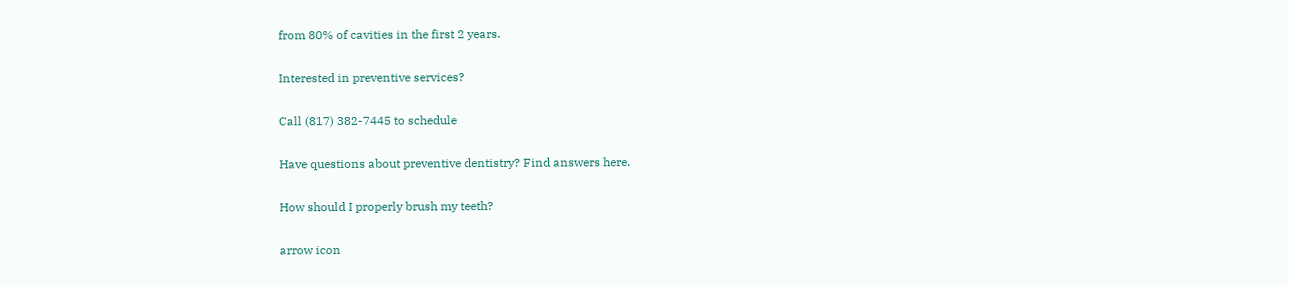from 80% of cavities in the first 2 years.

Interested in preventive services?

Call (817) 382-7445 to schedule

Have questions about preventive dentistry? Find answers here.

How should I properly brush my teeth?

arrow icon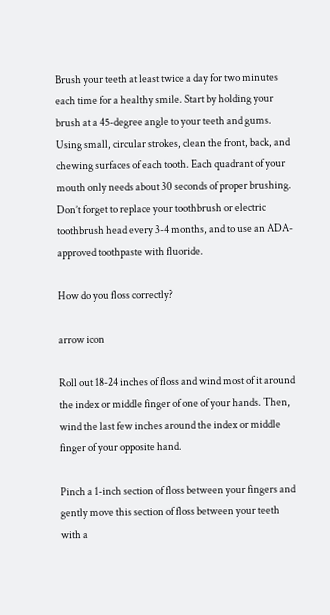Brush your teeth at least twice a day for two minutes each time for a healthy smile. Start by holding your brush at a 45-degree angle to your teeth and gums. Using small, circular strokes, clean the front, back, and chewing surfaces of each tooth. Each quadrant of your mouth only needs about 30 seconds of proper brushing. Don’t forget to replace your toothbrush or electric toothbrush head every 3-4 months, and to use an ADA-approved toothpaste with fluoride.

How do you floss correctly?

arrow icon

Roll out 18-24 inches of floss and wind most of it around the index or middle finger of one of your hands. Then, wind the last few inches around the index or middle finger of your opposite hand.

Pinch a 1-inch section of floss between your fingers and gently move this section of floss between your teeth with a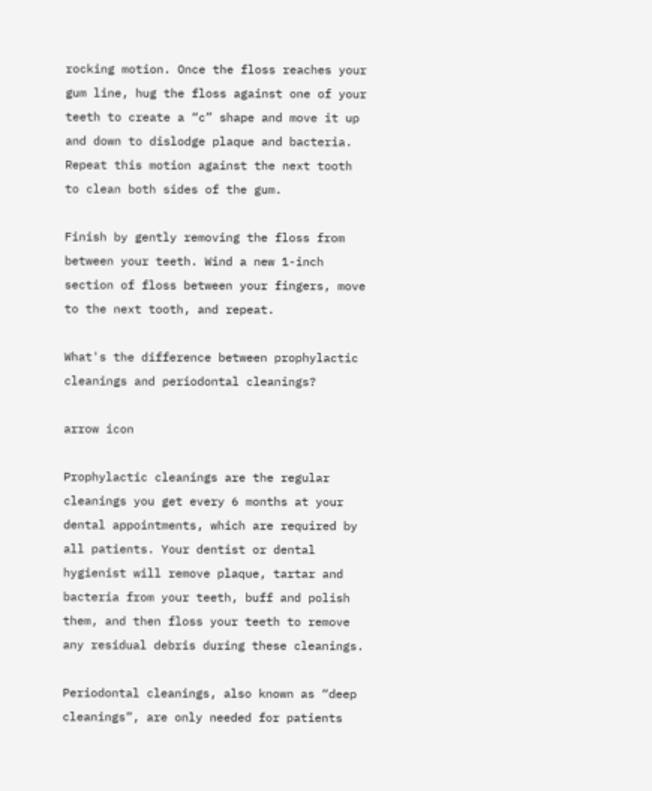rocking motion. Once the floss reaches your gum line, hug the floss against one of your teeth to create a “c” shape and move it up and down to dislodge plaque and bacteria. Repeat this motion against the next tooth to clean both sides of the gum.

Finish by gently removing the floss from between your teeth. Wind a new 1-inch section of floss between your fingers, move to the next tooth, and repeat.

What's the difference between prophylactic cleanings and periodontal cleanings?

arrow icon

Prophylactic cleanings are the regular cleanings you get every 6 months at your dental appointments, which are required by all patients. Your dentist or dental hygienist will remove plaque, tartar and bacteria from your teeth, buff and polish them, and then floss your teeth to remove any residual debris during these cleanings.

Periodontal cleanings, also known as “deep cleanings”, are only needed for patients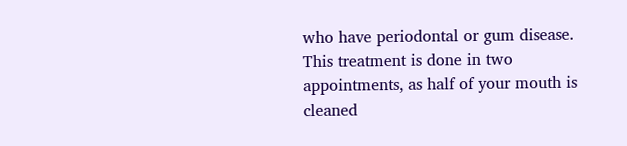who have periodontal or gum disease. This treatment is done in two appointments, as half of your mouth is cleaned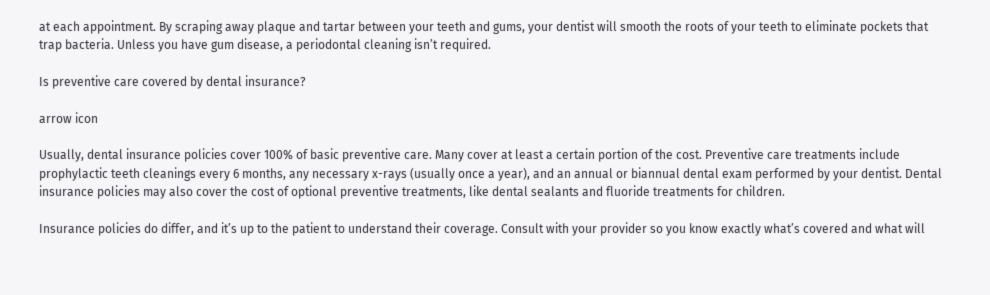at each appointment. By scraping away plaque and tartar between your teeth and gums, your dentist will smooth the roots of your teeth to eliminate pockets that trap bacteria. Unless you have gum disease, a periodontal cleaning isn’t required.

Is preventive care covered by dental insurance?

arrow icon

Usually, dental insurance policies cover 100% of basic preventive care. Many cover at least a certain portion of the cost. Preventive care treatments include prophylactic teeth cleanings every 6 months, any necessary x-rays (usually once a year), and an annual or biannual dental exam performed by your dentist. Dental insurance policies may also cover the cost of optional preventive treatments, like dental sealants and fluoride treatments for children.

Insurance policies do differ, and it’s up to the patient to understand their coverage. Consult with your provider so you know exactly what’s covered and what will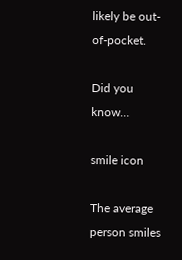likely be out-of-pocket.

Did you know…

smile icon

The average person smiles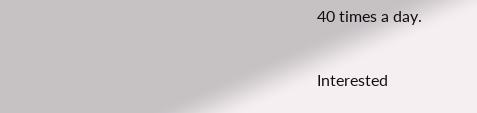40 times a day.

Interested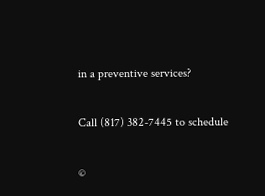in a preventive services?

Call (817) 382-7445 to schedule

©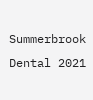Summerbrook Dental 2021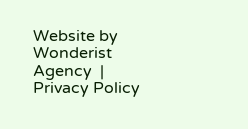Website by Wonderist Agency  |  Privacy Policy